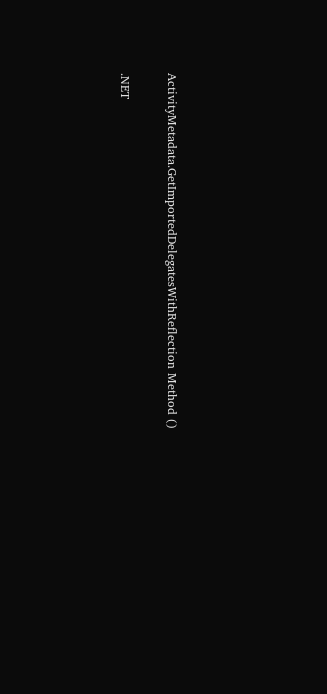ActivityMetadata.GetImportedDelegatesWithReflection Method ()

.NET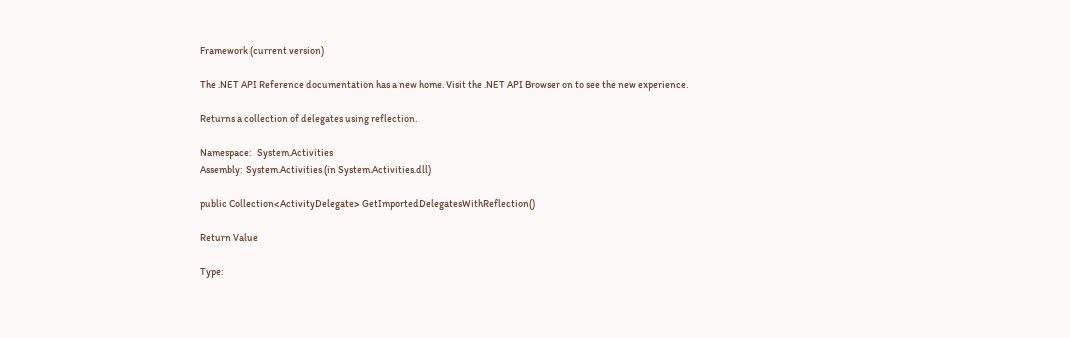Framework (current version)

The .NET API Reference documentation has a new home. Visit the .NET API Browser on to see the new experience.

Returns a collection of delegates using reflection.

Namespace:   System.Activities
Assembly:  System.Activities (in System.Activities.dll)

public Collection<ActivityDelegate> GetImportedDelegatesWithReflection()

Return Value

Type: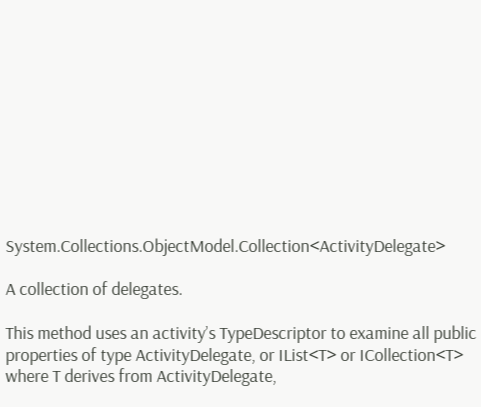System.Collections.ObjectModel.Collection<ActivityDelegate>

A collection of delegates.

This method uses an activity’s TypeDescriptor to examine all public properties of type ActivityDelegate, or IList<T> or ICollection<T> where T derives from ActivityDelegate,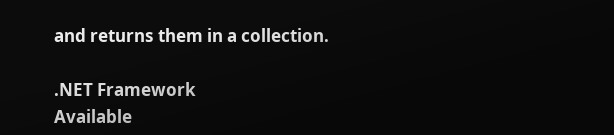and returns them in a collection.

.NET Framework
Available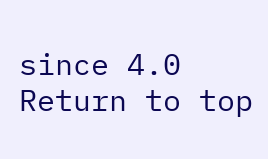since 4.0
Return to top